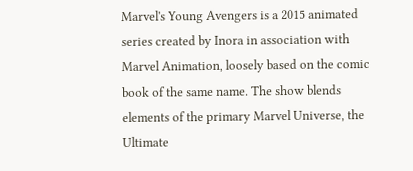Marvel's Young Avengers is a 2015 animated series created by Inora in association with Marvel Animation, loosely based on the comic book of the same name. The show blends elements of the primary Marvel Universe, the Ultimate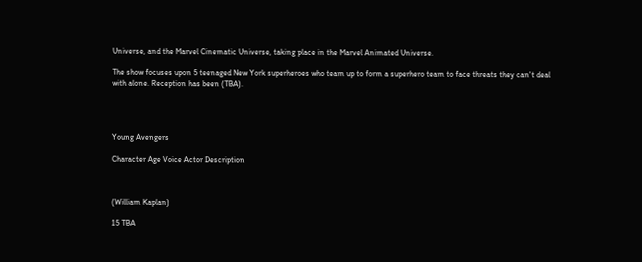Universe, and the Marvel Cinematic Universe, taking place in the Marvel Animated Universe.

The show focuses upon 5 teenaged New York superheroes who team up to form a superhero team to face threats they can't deal with alone. Reception has been (TBA).




Young Avengers

Character Age Voice Actor Description



(William Kaplan)

15 TBA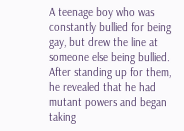A teenage boy who was constantly bullied for being gay, but drew the line at someone else being bullied. After standing up for them, he revealed that he had mutant powers and began taking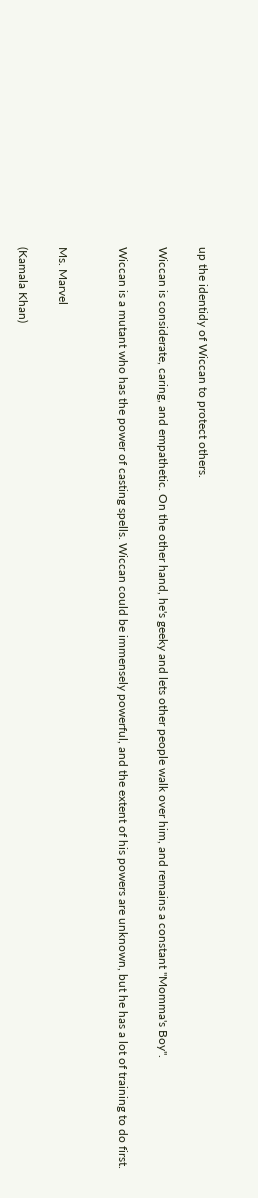up the identidy of Wiccan to protect others.

Wiccan is considerate, caring, and empathetic. On the other hand, he's geeky and lets other people walk over him, and remains a constant "Momma's Boy".

Wiccan is a mutant who has the power of casting spells. Wiccan could be immensely powerful, and the extent of his powers are unknown, but he has a lot of training to do first.


Ms. Marvel

(Kamala Khan)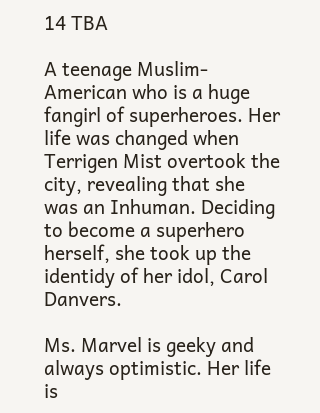14 TBA

A teenage Muslim-American who is a huge fangirl of superheroes. Her life was changed when Terrigen Mist overtook the city, revealing that she was an Inhuman. Deciding to become a superhero herself, she took up the identidy of her idol, Carol Danvers.

Ms. Marvel is geeky and always optimistic. Her life is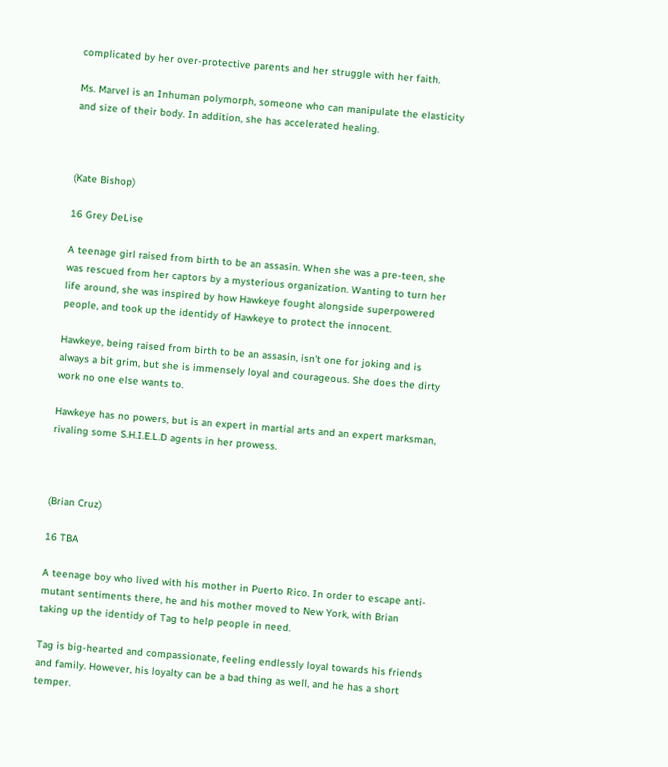complicated by her over-protective parents and her struggle with her faith.

Ms. Marvel is an Inhuman polymorph, someone who can manipulate the elasticity and size of their body. In addition, she has accelerated healing.



(Kate Bishop)

16 Grey DeLise

A teenage girl raised from birth to be an assasin. When she was a pre-teen, she was rescued from her captors by a mysterious organization. Wanting to turn her life around, she was inspired by how Hawkeye fought alongside superpowered people, and took up the identidy of Hawkeye to protect the innocent.

Hawkeye, being raised from birth to be an assasin, isn't one for joking and is always a bit grim, but she is immensely loyal and courageous. She does the dirty work no one else wants to.

Hawkeye has no powers, but is an expert in martial arts and an expert marksman, rivaling some S.H.I.E.L.D agents in her prowess.



(Brian Cruz)

16 TBA

A teenage boy who lived with his mother in Puerto Rico. In order to escape anti-mutant sentiments there, he and his mother moved to New York, with Brian taking up the identidy of Tag to help people in need.

Tag is big-hearted and compassionate, feeling endlessly loyal towards his friends and family. However, his loyalty can be a bad thing as well, and he has a short temper.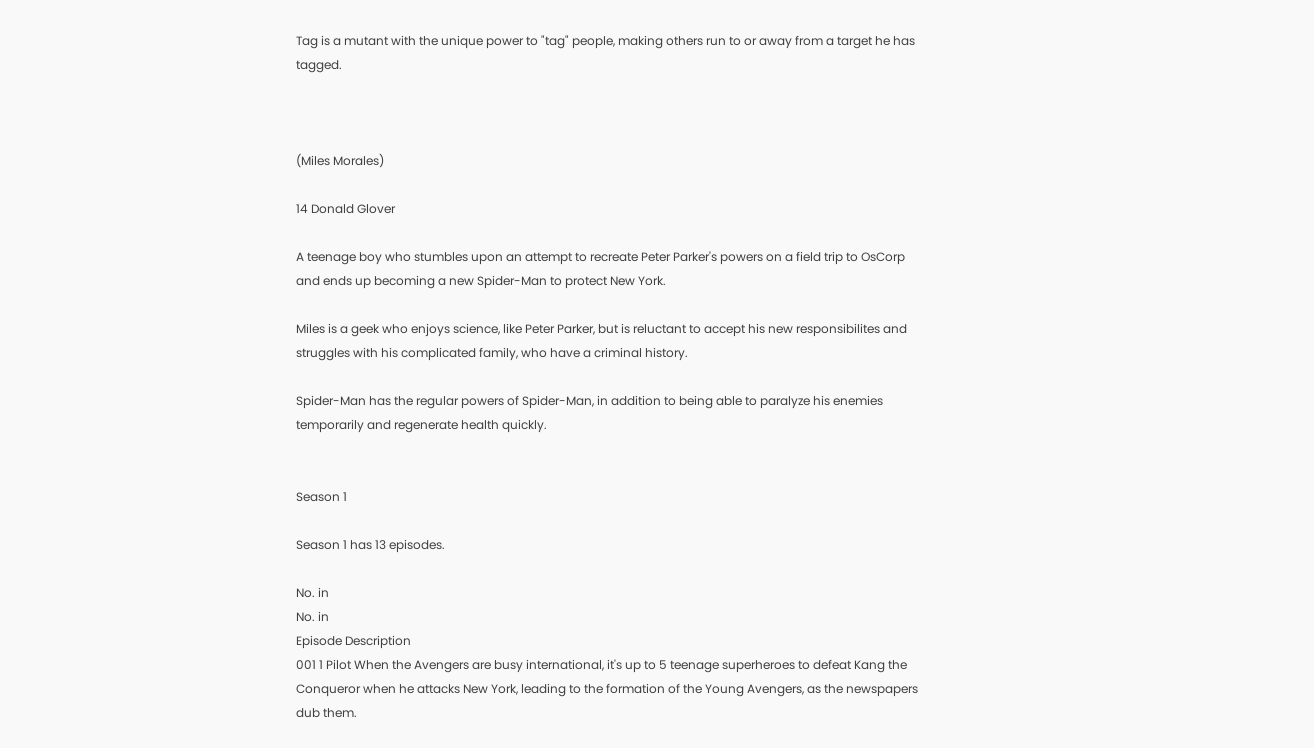Tag is a mutant with the unique power to "tag" people, making others run to or away from a target he has tagged.



(Miles Morales)

14 Donald Glover

A teenage boy who stumbles upon an attempt to recreate Peter Parker's powers on a field trip to OsCorp and ends up becoming a new Spider-Man to protect New York.

Miles is a geek who enjoys science, like Peter Parker, but is reluctant to accept his new responsibilites and struggles with his complicated family, who have a criminal history.

Spider-Man has the regular powers of Spider-Man, in addition to being able to paralyze his enemies temporarily and regenerate health quickly.


Season 1

Season 1 has 13 episodes.

No. in
No. in
Episode Description
001 1 Pilot When the Avengers are busy international, it's up to 5 teenage superheroes to defeat Kang the Conqueror when he attacks New York, leading to the formation of the Young Avengers, as the newspapers dub them.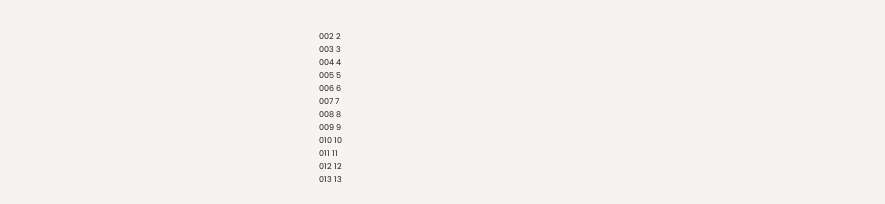002 2
003 3
004 4
005 5
006 6
007 7
008 8
009 9
010 10
011 11
012 12
013 13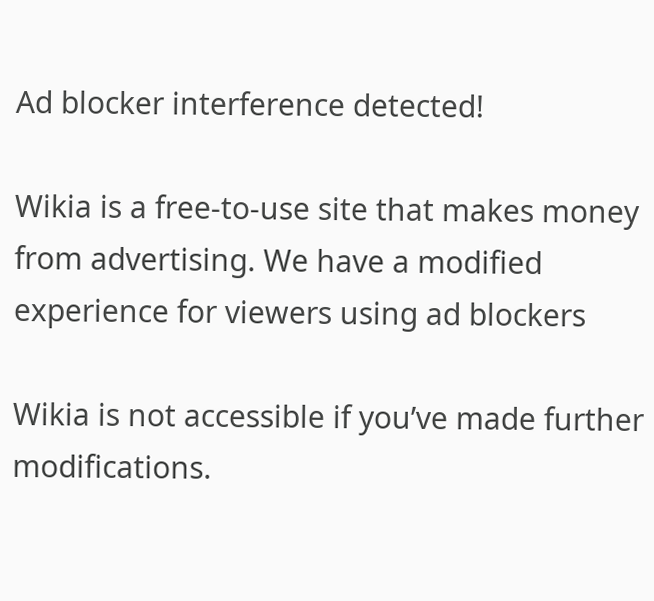Ad blocker interference detected!

Wikia is a free-to-use site that makes money from advertising. We have a modified experience for viewers using ad blockers

Wikia is not accessible if you’ve made further modifications.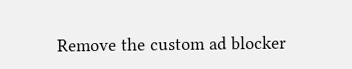Remove the custom ad blocker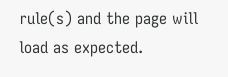rule(s) and the page will load as expected.